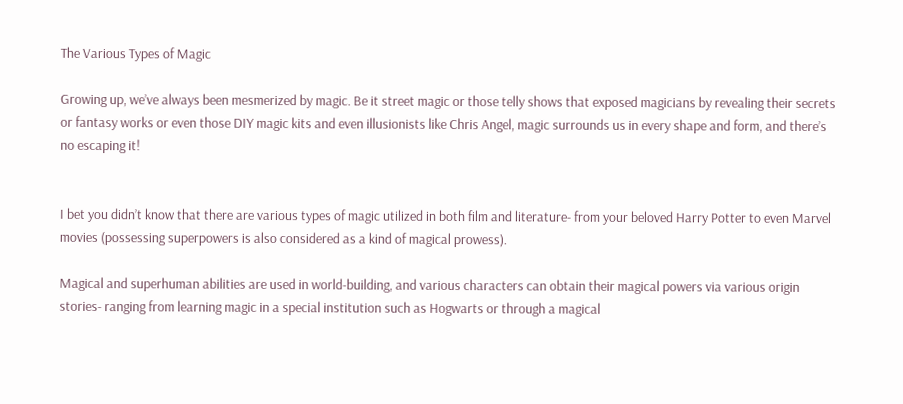The Various Types of Magic

Growing up, we’ve always been mesmerized by magic. Be it street magic or those telly shows that exposed magicians by revealing their secrets or fantasy works or even those DIY magic kits and even illusionists like Chris Angel, magic surrounds us in every shape and form, and there’s no escaping it!


I bet you didn’t know that there are various types of magic utilized in both film and literature- from your beloved Harry Potter to even Marvel movies (possessing superpowers is also considered as a kind of magical prowess).

Magical and superhuman abilities are used in world-building, and various characters can obtain their magical powers via various origin stories- ranging from learning magic in a special institution such as Hogwarts or through a magical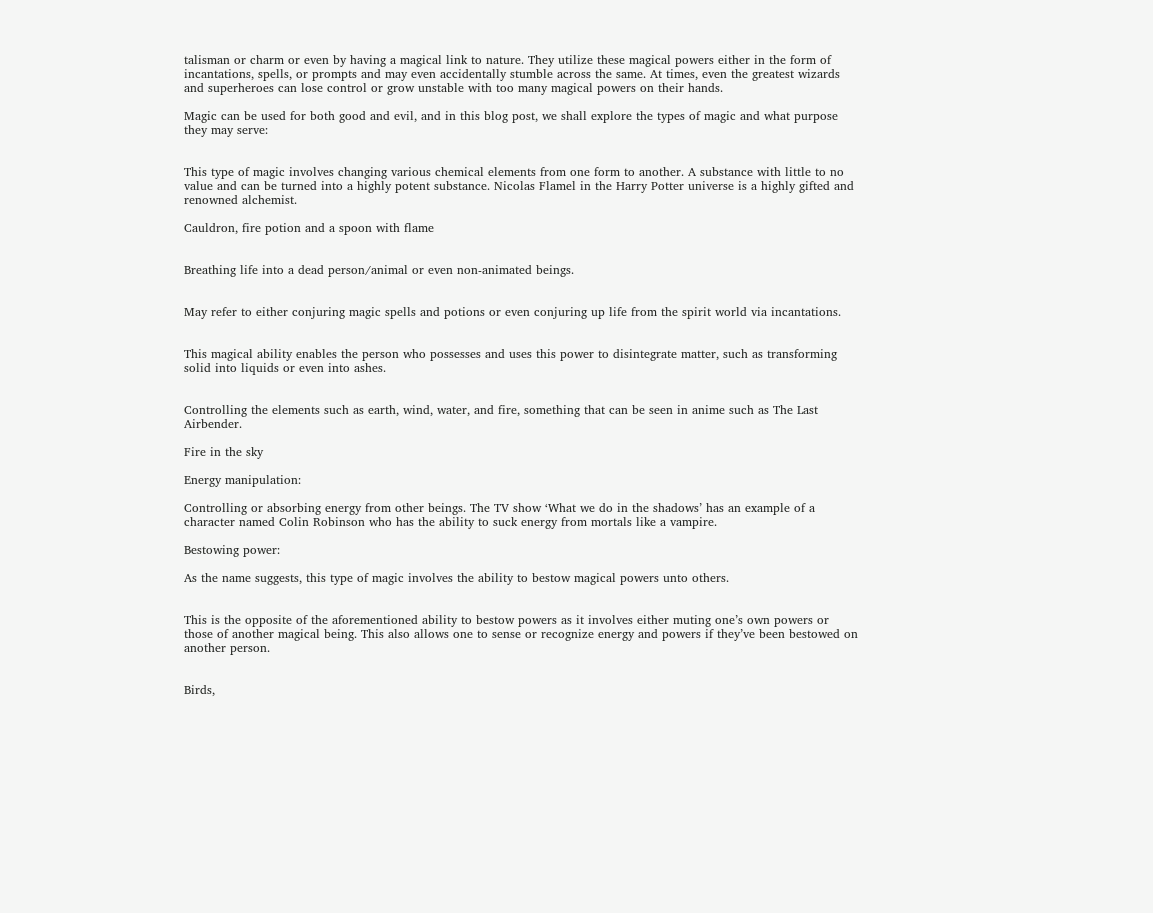talisman or charm or even by having a magical link to nature. They utilize these magical powers either in the form of incantations, spells, or prompts and may even accidentally stumble across the same. At times, even the greatest wizards and superheroes can lose control or grow unstable with too many magical powers on their hands.

Magic can be used for both good and evil, and in this blog post, we shall explore the types of magic and what purpose they may serve:


This type of magic involves changing various chemical elements from one form to another. A substance with little to no value and can be turned into a highly potent substance. Nicolas Flamel in the Harry Potter universe is a highly gifted and renowned alchemist.

Cauldron, fire potion and a spoon with flame


Breathing life into a dead person/animal or even non-animated beings.


May refer to either conjuring magic spells and potions or even conjuring up life from the spirit world via incantations.


This magical ability enables the person who possesses and uses this power to disintegrate matter, such as transforming solid into liquids or even into ashes.


Controlling the elements such as earth, wind, water, and fire, something that can be seen in anime such as The Last Airbender.

Fire in the sky

Energy manipulation:

Controlling or absorbing energy from other beings. The TV show ‘What we do in the shadows’ has an example of a character named Colin Robinson who has the ability to suck energy from mortals like a vampire.

Bestowing power:

As the name suggests, this type of magic involves the ability to bestow magical powers unto others.


This is the opposite of the aforementioned ability to bestow powers as it involves either muting one’s own powers or those of another magical being. This also allows one to sense or recognize energy and powers if they’ve been bestowed on another person.


Birds,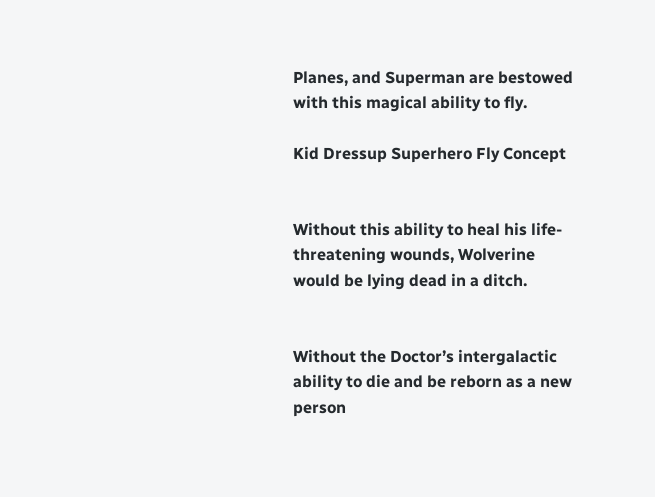Planes, and Superman are bestowed with this magical ability to fly.

Kid Dressup Superhero Fly Concept


Without this ability to heal his life-threatening wounds, Wolverine would be lying dead in a ditch.


Without the Doctor’s intergalactic ability to die and be reborn as a new person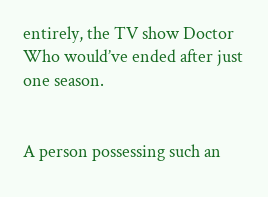entirely, the TV show Doctor Who would’ve ended after just one season.


A person possessing such an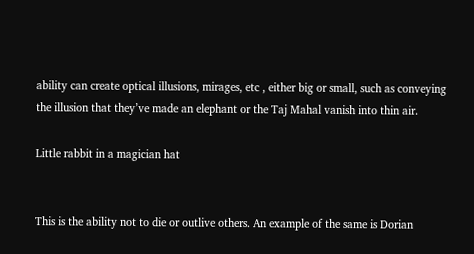ability can create optical illusions, mirages, etc , either big or small, such as conveying the illusion that they’ve made an elephant or the Taj Mahal vanish into thin air.

Little rabbit in a magician hat


This is the ability not to die or outlive others. An example of the same is Dorian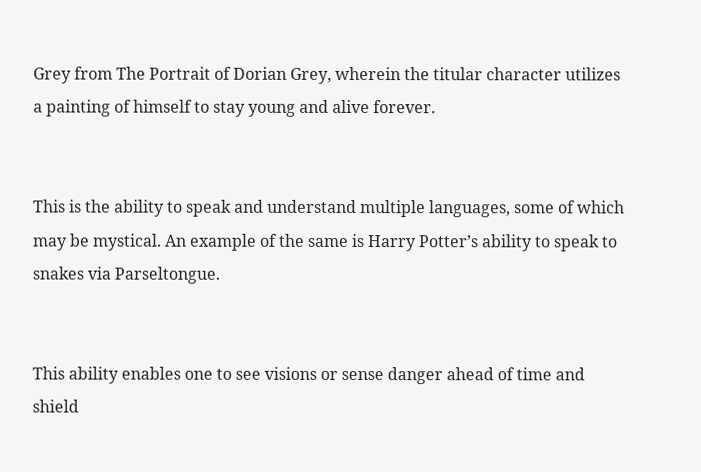Grey from The Portrait of Dorian Grey, wherein the titular character utilizes a painting of himself to stay young and alive forever.


This is the ability to speak and understand multiple languages, some of which may be mystical. An example of the same is Harry Potter’s ability to speak to snakes via Parseltongue.


This ability enables one to see visions or sense danger ahead of time and shield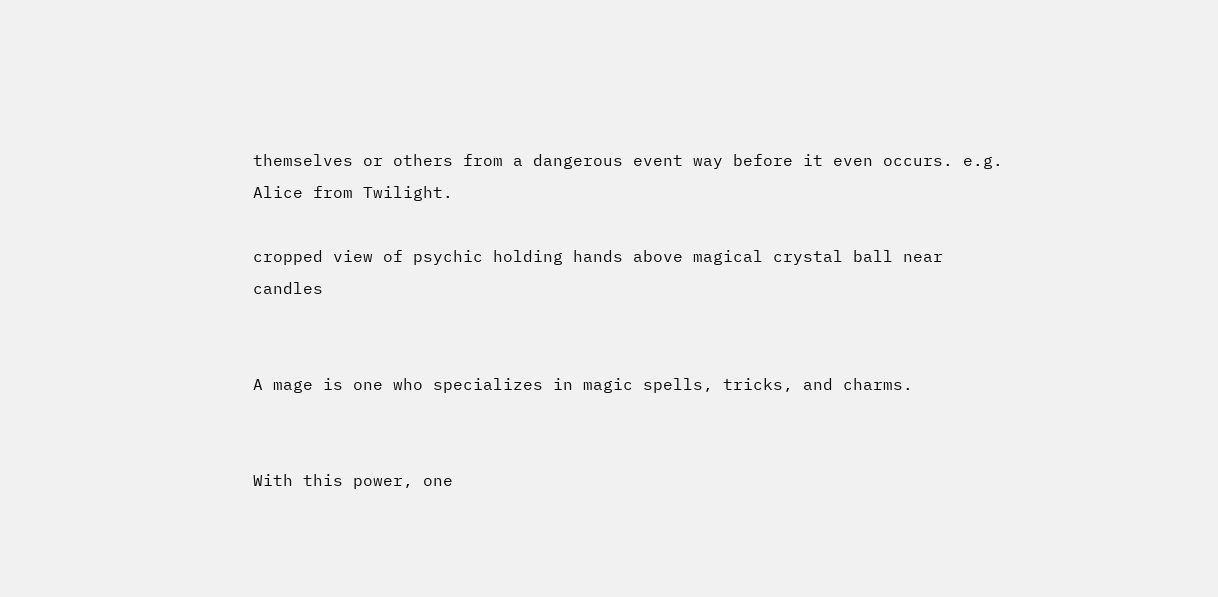themselves or others from a dangerous event way before it even occurs. e.g. Alice from Twilight.

cropped view of psychic holding hands above magical crystal ball near candles


A mage is one who specializes in magic spells, tricks, and charms.


With this power, one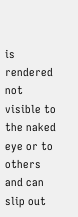is rendered not visible to the naked eye or to others and can slip out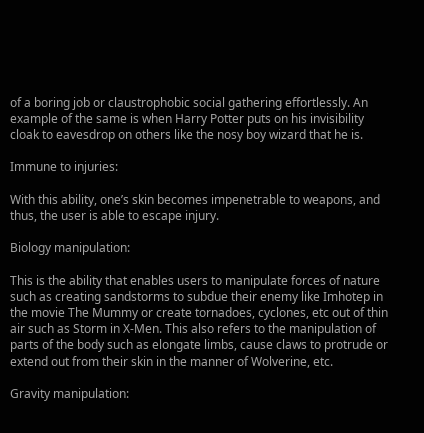of a boring job or claustrophobic social gathering effortlessly. An example of the same is when Harry Potter puts on his invisibility cloak to eavesdrop on others like the nosy boy wizard that he is.

Immune to injuries:

With this ability, one’s skin becomes impenetrable to weapons, and thus, the user is able to escape injury.

Biology manipulation:

This is the ability that enables users to manipulate forces of nature such as creating sandstorms to subdue their enemy like Imhotep in the movie The Mummy or create tornadoes, cyclones, etc out of thin air such as Storm in X-Men. This also refers to the manipulation of parts of the body such as elongate limbs, cause claws to protrude or extend out from their skin in the manner of Wolverine, etc.

Gravity manipulation: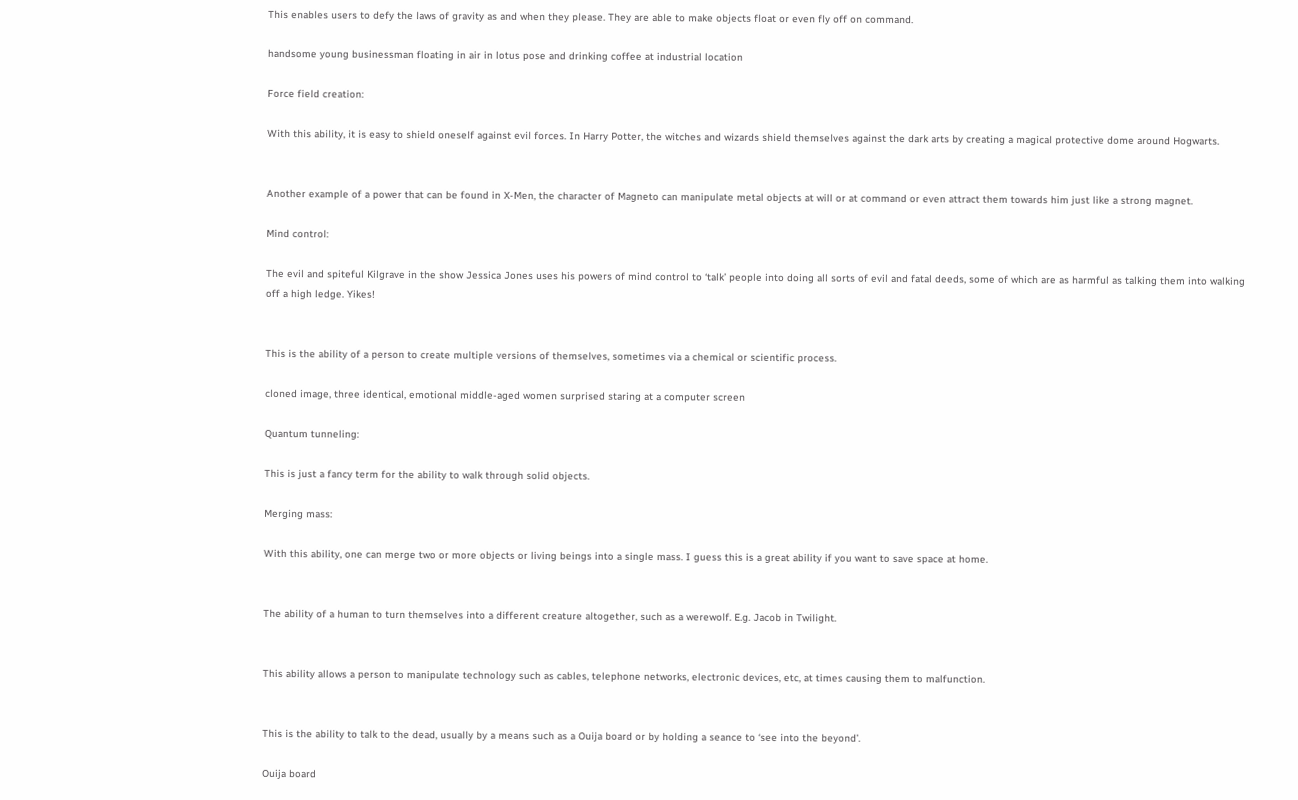This enables users to defy the laws of gravity as and when they please. They are able to make objects float or even fly off on command.

handsome young businessman floating in air in lotus pose and drinking coffee at industrial location

Force field creation:

With this ability, it is easy to shield oneself against evil forces. In Harry Potter, the witches and wizards shield themselves against the dark arts by creating a magical protective dome around Hogwarts.


Another example of a power that can be found in X-Men, the character of Magneto can manipulate metal objects at will or at command or even attract them towards him just like a strong magnet.

Mind control:

The evil and spiteful Kilgrave in the show Jessica Jones uses his powers of mind control to ‘talk’ people into doing all sorts of evil and fatal deeds, some of which are as harmful as talking them into walking off a high ledge. Yikes!


This is the ability of a person to create multiple versions of themselves, sometimes via a chemical or scientific process.

cloned image, three identical, emotional middle-aged women surprised staring at a computer screen

Quantum tunneling:

This is just a fancy term for the ability to walk through solid objects.

Merging mass:

With this ability, one can merge two or more objects or living beings into a single mass. I guess this is a great ability if you want to save space at home.


The ability of a human to turn themselves into a different creature altogether, such as a werewolf. E.g. Jacob in Twilight.


This ability allows a person to manipulate technology such as cables, telephone networks, electronic devices, etc, at times causing them to malfunction.


This is the ability to talk to the dead, usually by a means such as a Ouija board or by holding a seance to ‘see into the beyond’.

Ouija board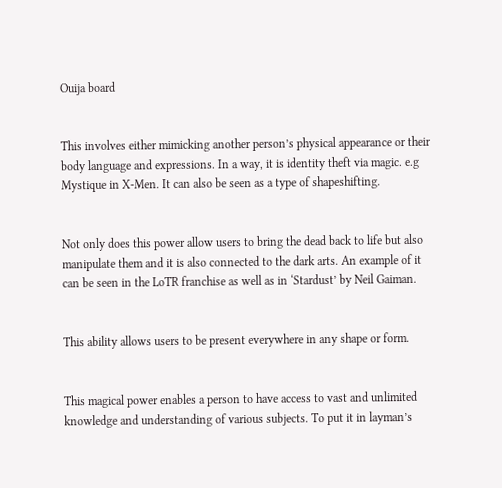Ouija board


This involves either mimicking another person’s physical appearance or their body language and expressions. In a way, it is identity theft via magic. e.g Mystique in X-Men. It can also be seen as a type of shapeshifting.


Not only does this power allow users to bring the dead back to life but also manipulate them and it is also connected to the dark arts. An example of it can be seen in the LoTR franchise as well as in ‘Stardust’ by Neil Gaiman.


This ability allows users to be present everywhere in any shape or form.


This magical power enables a person to have access to vast and unlimited knowledge and understanding of various subjects. To put it in layman’s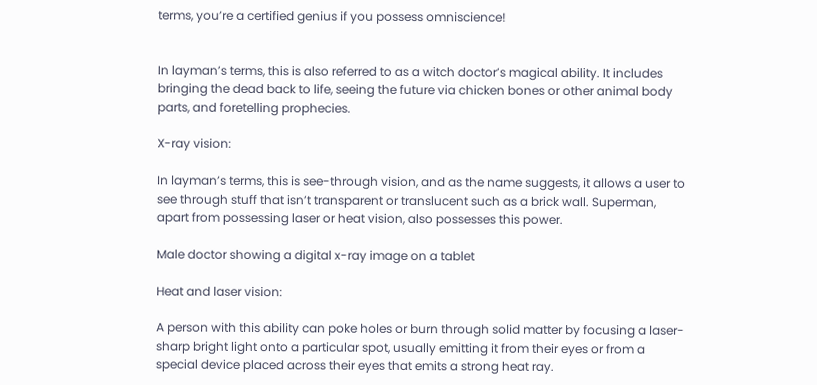terms, you’re a certified genius if you possess omniscience!


In layman’s terms, this is also referred to as a witch doctor’s magical ability. It includes bringing the dead back to life, seeing the future via chicken bones or other animal body parts, and foretelling prophecies.

X-ray vision:

In layman’s terms, this is see-through vision, and as the name suggests, it allows a user to see through stuff that isn’t transparent or translucent such as a brick wall. Superman, apart from possessing laser or heat vision, also possesses this power.

Male doctor showing a digital x-ray image on a tablet

Heat and laser vision:

A person with this ability can poke holes or burn through solid matter by focusing a laser-sharp bright light onto a particular spot, usually emitting it from their eyes or from a special device placed across their eyes that emits a strong heat ray.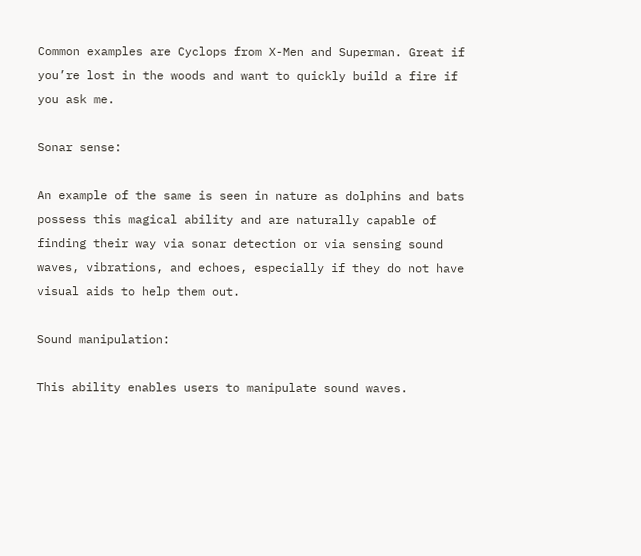Common examples are Cyclops from X-Men and Superman. Great if you’re lost in the woods and want to quickly build a fire if you ask me.

Sonar sense:

An example of the same is seen in nature as dolphins and bats possess this magical ability and are naturally capable of finding their way via sonar detection or via sensing sound waves, vibrations, and echoes, especially if they do not have visual aids to help them out.

Sound manipulation:

This ability enables users to manipulate sound waves.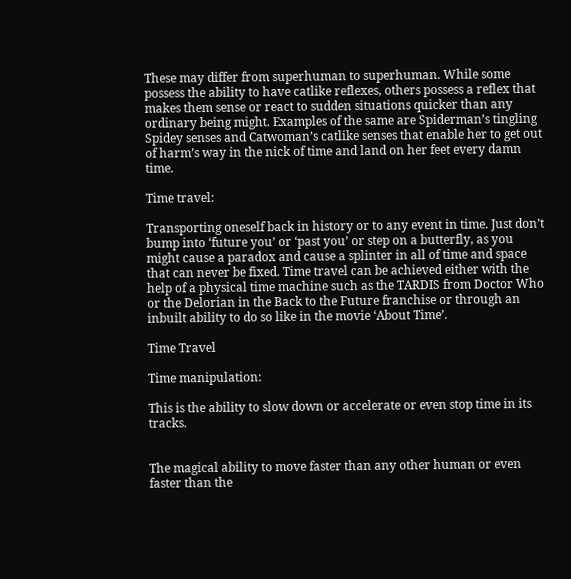These may differ from superhuman to superhuman. While some possess the ability to have catlike reflexes, others possess a reflex that makes them sense or react to sudden situations quicker than any ordinary being might. Examples of the same are Spiderman’s tingling Spidey senses and Catwoman’s catlike senses that enable her to get out of harm’s way in the nick of time and land on her feet every damn time.

Time travel:

Transporting oneself back in history or to any event in time. Just don’t bump into ‘future you’ or ‘past you’ or step on a butterfly, as you might cause a paradox and cause a splinter in all of time and space that can never be fixed. Time travel can be achieved either with the help of a physical time machine such as the TARDIS from Doctor Who or the Delorian in the Back to the Future franchise or through an inbuilt ability to do so like in the movie ‘About Time’.

Time Travel

Time manipulation:

This is the ability to slow down or accelerate or even stop time in its tracks.


The magical ability to move faster than any other human or even faster than the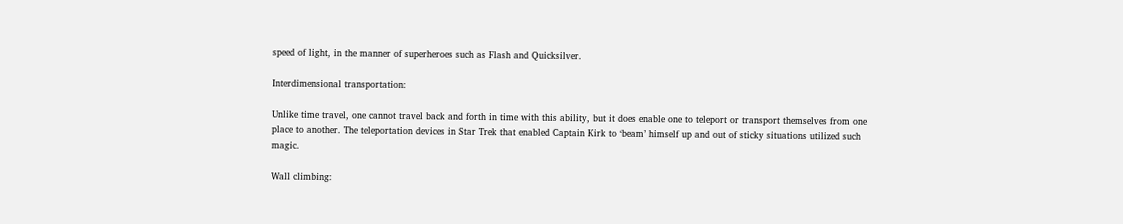speed of light, in the manner of superheroes such as Flash and Quicksilver.

Interdimensional transportation:

Unlike time travel, one cannot travel back and forth in time with this ability, but it does enable one to teleport or transport themselves from one place to another. The teleportation devices in Star Trek that enabled Captain Kirk to ‘beam’ himself up and out of sticky situations utilized such magic.

Wall climbing: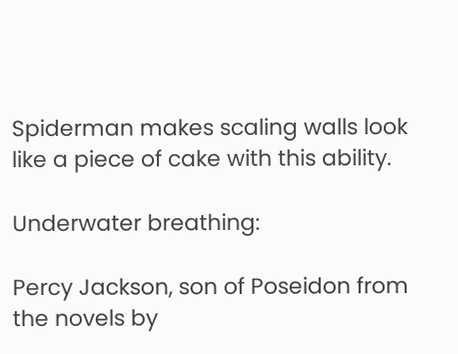Spiderman makes scaling walls look like a piece of cake with this ability.

Underwater breathing:

Percy Jackson, son of Poseidon from the novels by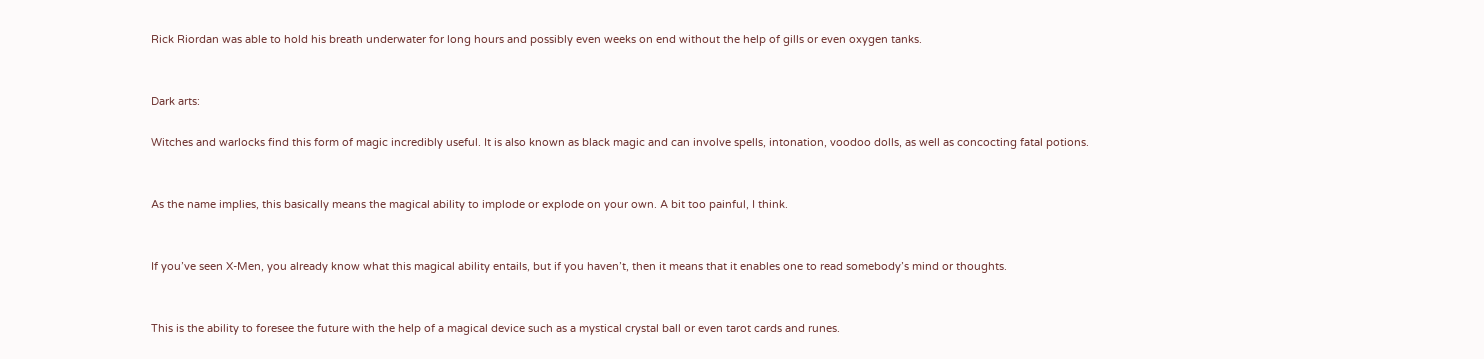Rick Riordan was able to hold his breath underwater for long hours and possibly even weeks on end without the help of gills or even oxygen tanks.


Dark arts:

Witches and warlocks find this form of magic incredibly useful. It is also known as black magic and can involve spells, intonation, voodoo dolls, as well as concocting fatal potions.


As the name implies, this basically means the magical ability to implode or explode on your own. A bit too painful, I think.


If you’ve seen X-Men, you already know what this magical ability entails, but if you haven’t, then it means that it enables one to read somebody’s mind or thoughts.


This is the ability to foresee the future with the help of a magical device such as a mystical crystal ball or even tarot cards and runes.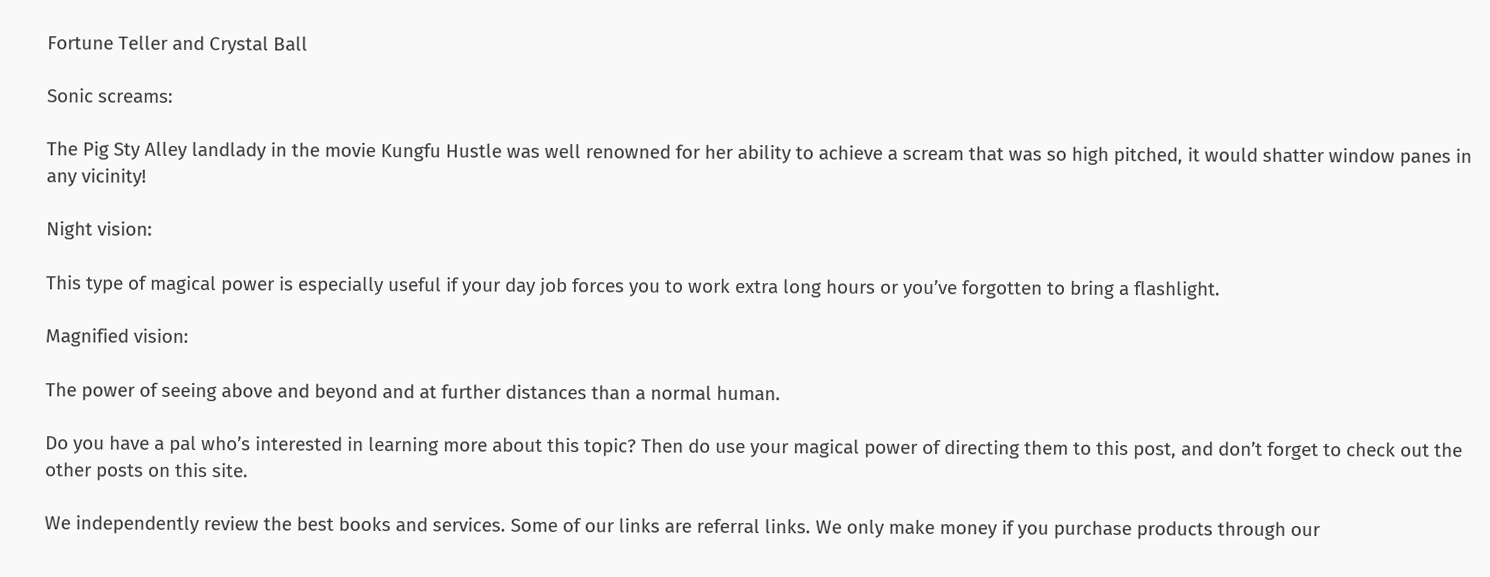Fortune Teller and Crystal Ball

Sonic screams:

The Pig Sty Alley landlady in the movie Kungfu Hustle was well renowned for her ability to achieve a scream that was so high pitched, it would shatter window panes in any vicinity!

Night vision:

This type of magical power is especially useful if your day job forces you to work extra long hours or you’ve forgotten to bring a flashlight.

Magnified vision:

The power of seeing above and beyond and at further distances than a normal human.

Do you have a pal who’s interested in learning more about this topic? Then do use your magical power of directing them to this post, and don’t forget to check out the other posts on this site.

We independently review the best books and services. Some of our links are referral links. We only make money if you purchase products through our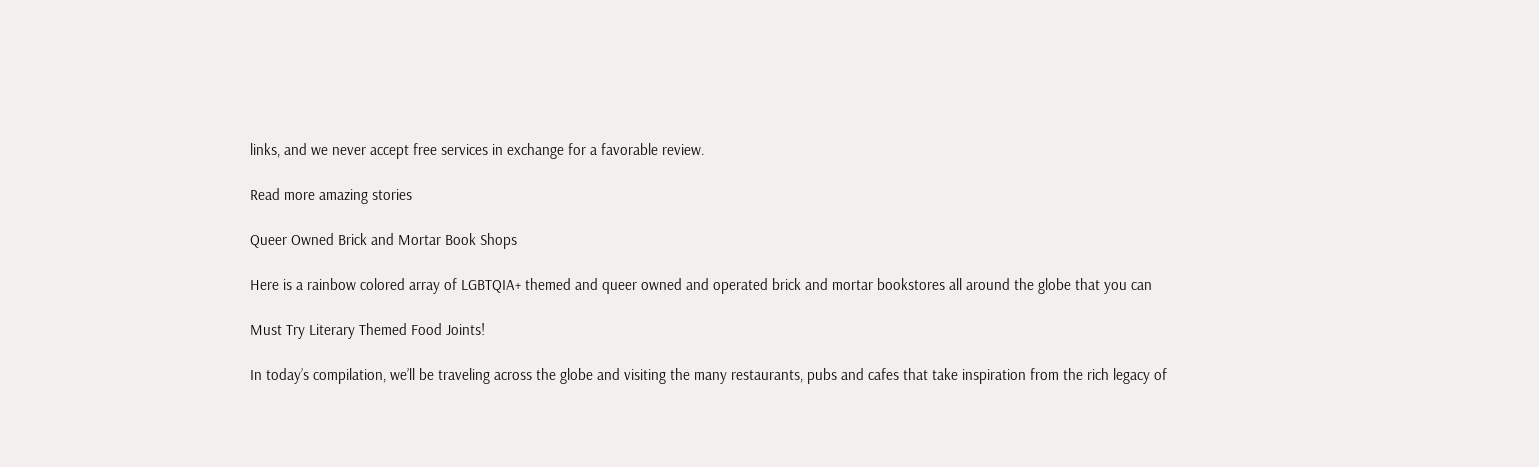links, and we never accept free services in exchange for a favorable review.

Read more amazing stories

Queer Owned Brick and Mortar Book Shops

Here is a rainbow colored array of LGBTQIA+ themed and queer owned and operated brick and mortar bookstores all around the globe that you can

Must Try Literary Themed Food Joints!

In today’s compilation, we’ll be traveling across the globe and visiting the many restaurants, pubs and cafes that take inspiration from the rich legacy of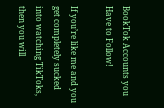BookTok Accounts you Have to Follow!

If you’re like me and you get completely sucked into watching TikToks, then you will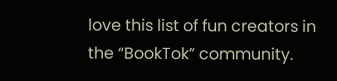love this list of fun creators in the “BookTok” community.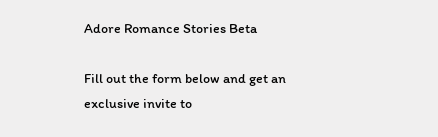Adore Romance Stories Beta

Fill out the form below and get an exclusive invite to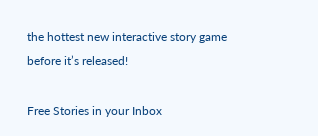the hottest new interactive story game before it’s released!

Free Stories in your Inbox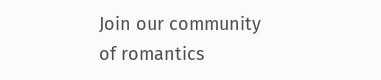Join our community of romantics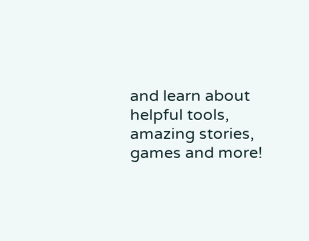and learn about helpful tools, amazing stories, games and more!